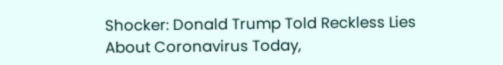Shocker: Donald Trump Told Reckless Lies About Coronavirus Today,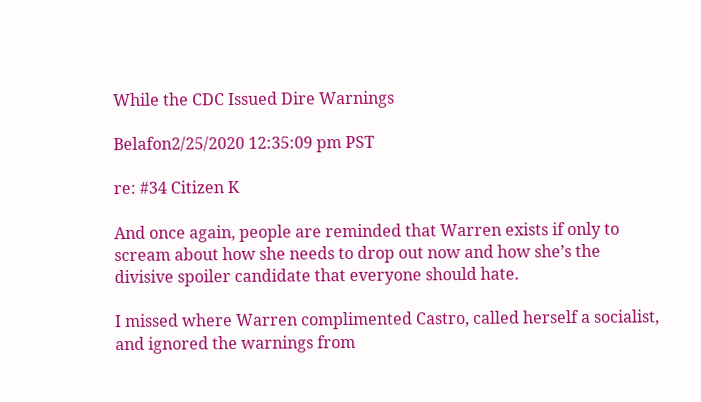While the CDC Issued Dire Warnings

Belafon2/25/2020 12:35:09 pm PST

re: #34 Citizen K

And once again, people are reminded that Warren exists if only to scream about how she needs to drop out now and how she’s the divisive spoiler candidate that everyone should hate.

I missed where Warren complimented Castro, called herself a socialist, and ignored the warnings from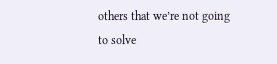others that we’re not going to solve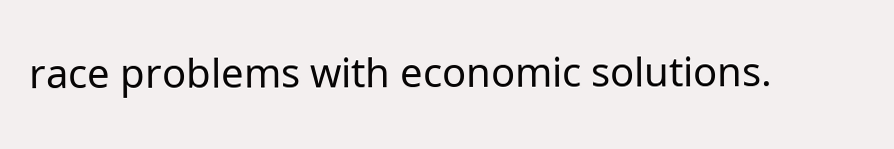race problems with economic solutions.